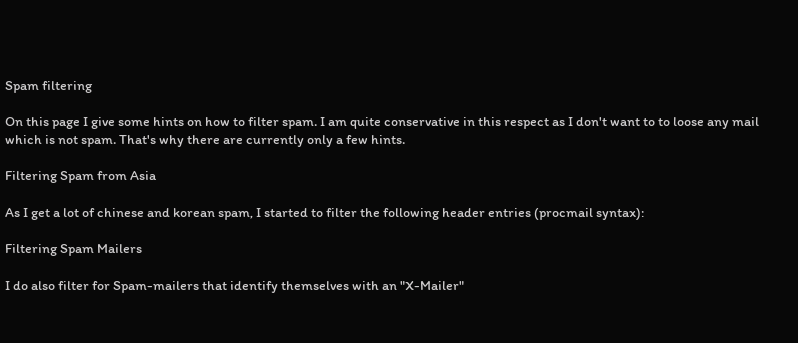Spam filtering

On this page I give some hints on how to filter spam. I am quite conservative in this respect as I don't want to to loose any mail which is not spam. That's why there are currently only a few hints.

Filtering Spam from Asia

As I get a lot of chinese and korean spam, I started to filter the following header entries (procmail syntax):

Filtering Spam Mailers

I do also filter for Spam-mailers that identify themselves with an "X-Mailer"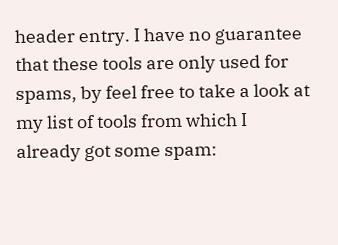header entry. I have no guarantee that these tools are only used for spams, by feel free to take a look at my list of tools from which I already got some spam: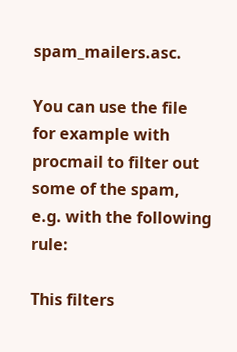spam_mailers.asc.

You can use the file for example with procmail to filter out some of the spam, e.g. with the following rule:

This filters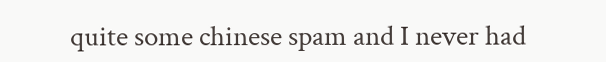quite some chinese spam and I never had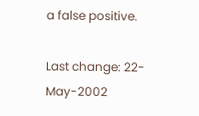a false positive.

Last change: 22-May-2002